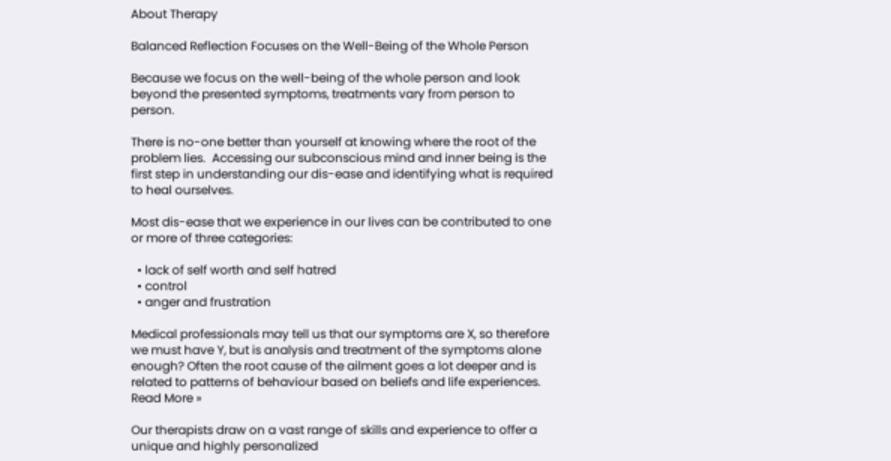About Therapy

Balanced Reflection Focuses on the Well-Being of the Whole Person

Because we focus on the well-being of the whole person and look beyond the presented symptoms, treatments vary from person to person.

There is no-one better than yourself at knowing where the root of the problem lies.  Accessing our subconscious mind and inner being is the first step in understanding our dis-ease and identifying what is required to heal ourselves.

Most dis-ease that we experience in our lives can be contributed to one or more of three categories:

  • lack of self worth and self hatred
  • control
  • anger and frustration

Medical professionals may tell us that our symptoms are X, so therefore we must have Y, but is analysis and treatment of the symptoms alone enough? Often the root cause of the ailment goes a lot deeper and is related to patterns of behaviour based on beliefs and life experiences. Read More »

Our therapists draw on a vast range of skills and experience to offer a unique and highly personalized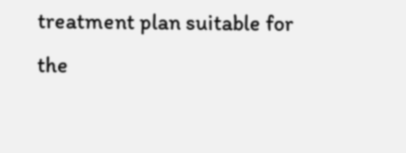treatment plan suitable for the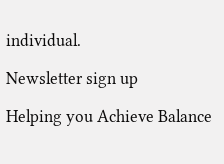individual.

Newsletter sign up

Helping you Achieve Balance